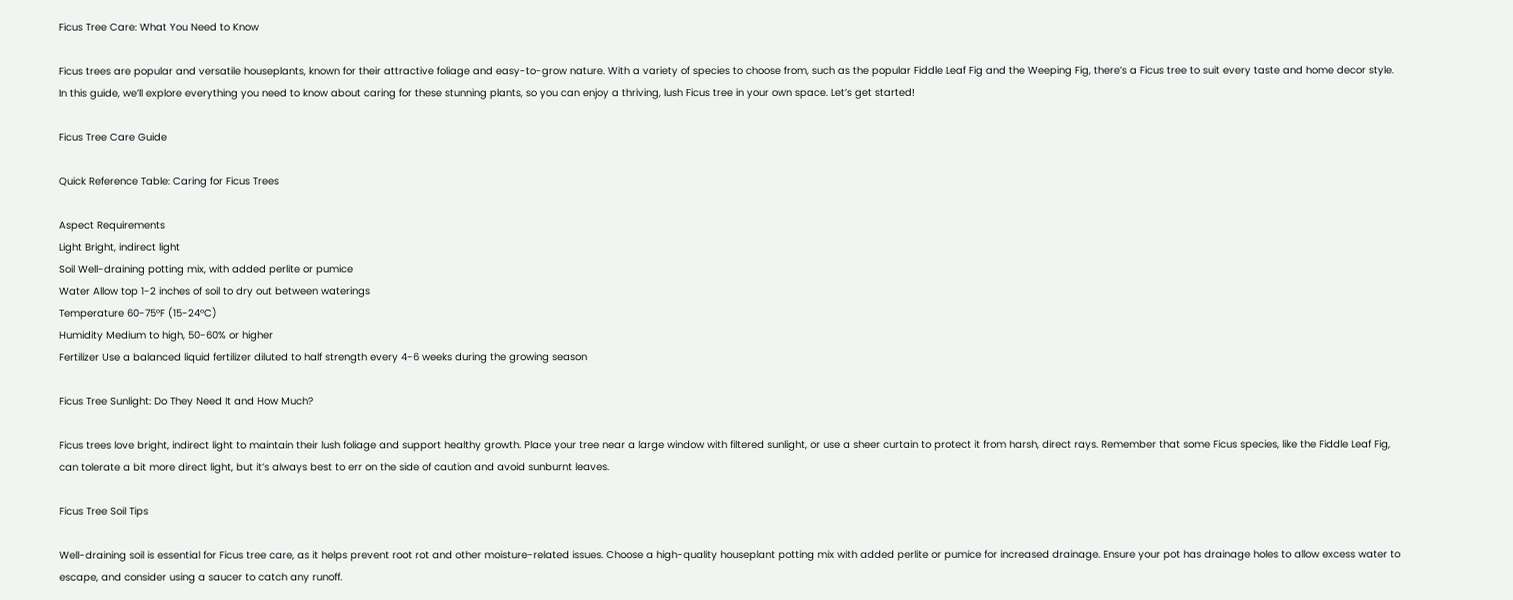Ficus Tree Care: What You Need to Know

Ficus trees are popular and versatile houseplants, known for their attractive foliage and easy-to-grow nature. With a variety of species to choose from, such as the popular Fiddle Leaf Fig and the Weeping Fig, there’s a Ficus tree to suit every taste and home decor style. In this guide, we’ll explore everything you need to know about caring for these stunning plants, so you can enjoy a thriving, lush Ficus tree in your own space. Let’s get started!

Ficus Tree Care Guide

Quick Reference Table: Caring for Ficus Trees

Aspect Requirements
Light Bright, indirect light
Soil Well-draining potting mix, with added perlite or pumice
Water Allow top 1-2 inches of soil to dry out between waterings
Temperature 60-75°F (15-24°C)
Humidity Medium to high, 50-60% or higher
Fertilizer Use a balanced liquid fertilizer diluted to half strength every 4-6 weeks during the growing season

Ficus Tree Sunlight: Do They Need It and How Much?

Ficus trees love bright, indirect light to maintain their lush foliage and support healthy growth. Place your tree near a large window with filtered sunlight, or use a sheer curtain to protect it from harsh, direct rays. Remember that some Ficus species, like the Fiddle Leaf Fig, can tolerate a bit more direct light, but it’s always best to err on the side of caution and avoid sunburnt leaves.

Ficus Tree Soil Tips

Well-draining soil is essential for Ficus tree care, as it helps prevent root rot and other moisture-related issues. Choose a high-quality houseplant potting mix with added perlite or pumice for increased drainage. Ensure your pot has drainage holes to allow excess water to escape, and consider using a saucer to catch any runoff.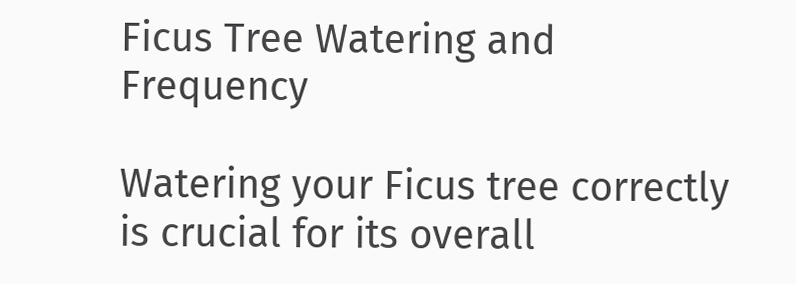Ficus Tree Watering and Frequency

Watering your Ficus tree correctly is crucial for its overall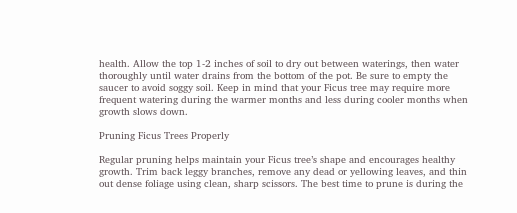health. Allow the top 1-2 inches of soil to dry out between waterings, then water thoroughly until water drains from the bottom of the pot. Be sure to empty the saucer to avoid soggy soil. Keep in mind that your Ficus tree may require more frequent watering during the warmer months and less during cooler months when growth slows down.

Pruning Ficus Trees Properly

Regular pruning helps maintain your Ficus tree’s shape and encourages healthy growth. Trim back leggy branches, remove any dead or yellowing leaves, and thin out dense foliage using clean, sharp scissors. The best time to prune is during the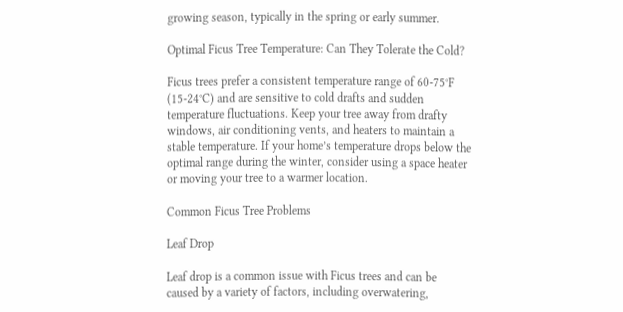growing season, typically in the spring or early summer.

Optimal Ficus Tree Temperature: Can They Tolerate the Cold?

Ficus trees prefer a consistent temperature range of 60-75°F (15-24°C) and are sensitive to cold drafts and sudden temperature fluctuations. Keep your tree away from drafty windows, air conditioning vents, and heaters to maintain a stable temperature. If your home’s temperature drops below the optimal range during the winter, consider using a space heater or moving your tree to a warmer location.

Common Ficus Tree Problems

Leaf Drop

Leaf drop is a common issue with Ficus trees and can be caused by a variety of factors, including overwatering,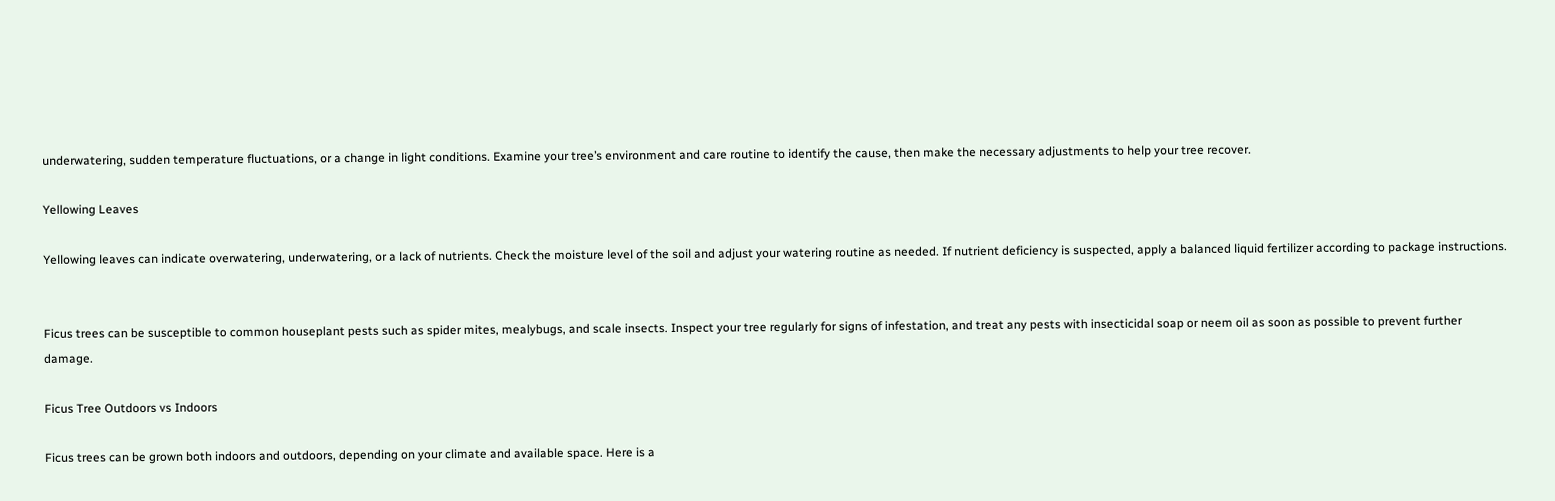underwatering, sudden temperature fluctuations, or a change in light conditions. Examine your tree’s environment and care routine to identify the cause, then make the necessary adjustments to help your tree recover.

Yellowing Leaves

Yellowing leaves can indicate overwatering, underwatering, or a lack of nutrients. Check the moisture level of the soil and adjust your watering routine as needed. If nutrient deficiency is suspected, apply a balanced liquid fertilizer according to package instructions.


Ficus trees can be susceptible to common houseplant pests such as spider mites, mealybugs, and scale insects. Inspect your tree regularly for signs of infestation, and treat any pests with insecticidal soap or neem oil as soon as possible to prevent further damage.

Ficus Tree Outdoors vs Indoors

Ficus trees can be grown both indoors and outdoors, depending on your climate and available space. Here is a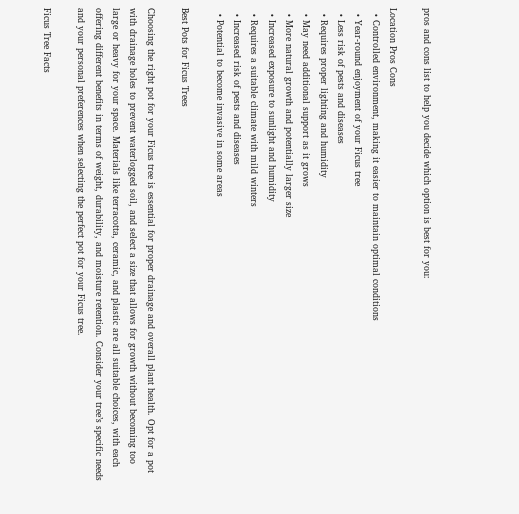pros and cons list to help you decide which option is best for you:

Location Pros Cons
  • Controlled environment, making it easier to maintain optimal conditions
  • Year-round enjoyment of your Ficus tree
  • Less risk of pests and diseases
  • Requires proper lighting and humidity
  • May need additional support as it grows
  • More natural growth and potentially larger size
  • Increased exposure to sunlight and humidity
  • Requires a suitable climate with mild winters
  • Increased risk of pests and diseases
  • Potential to become invasive in some areas

Best Pots for Ficus Trees

Choosing the right pot for your Ficus tree is essential for proper drainage and overall plant health. Opt for a pot with drainage holes to prevent waterlogged soil, and select a size that allows for growth without becoming too large or heavy for your space. Materials like terracotta, ceramic, and plastic are all suitable choices, with each offering different benefits in terms of weight, durability, and moisture retention. Consider your tree’s specific needs and your personal preferences when selecting the perfect pot for your Ficus tree.

Ficus Tree Facts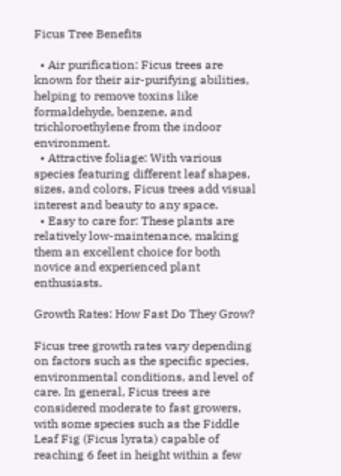Ficus Tree Benefits

  • Air purification: Ficus trees are known for their air-purifying abilities, helping to remove toxins like formaldehyde, benzene, and trichloroethylene from the indoor environment.
  • Attractive foliage: With various species featuring different leaf shapes, sizes, and colors, Ficus trees add visual interest and beauty to any space.
  • Easy to care for: These plants are relatively low-maintenance, making them an excellent choice for both novice and experienced plant enthusiasts.

Growth Rates: How Fast Do They Grow?

Ficus tree growth rates vary depending on factors such as the specific species, environmental conditions, and level of care. In general, Ficus trees are considered moderate to fast growers, with some species such as the Fiddle Leaf Fig (Ficus lyrata) capable of reaching 6 feet in height within a few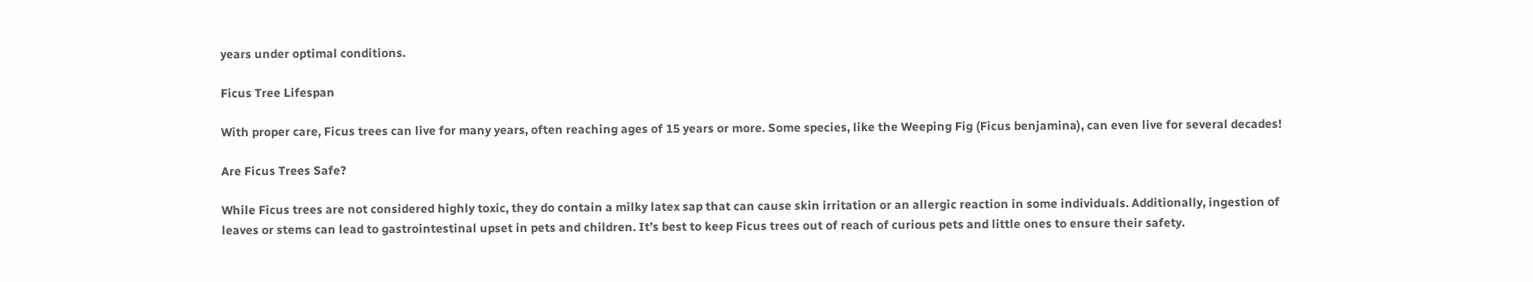years under optimal conditions.

Ficus Tree Lifespan

With proper care, Ficus trees can live for many years, often reaching ages of 15 years or more. Some species, like the Weeping Fig (Ficus benjamina), can even live for several decades!

Are Ficus Trees Safe?

While Ficus trees are not considered highly toxic, they do contain a milky latex sap that can cause skin irritation or an allergic reaction in some individuals. Additionally, ingestion of leaves or stems can lead to gastrointestinal upset in pets and children. It’s best to keep Ficus trees out of reach of curious pets and little ones to ensure their safety.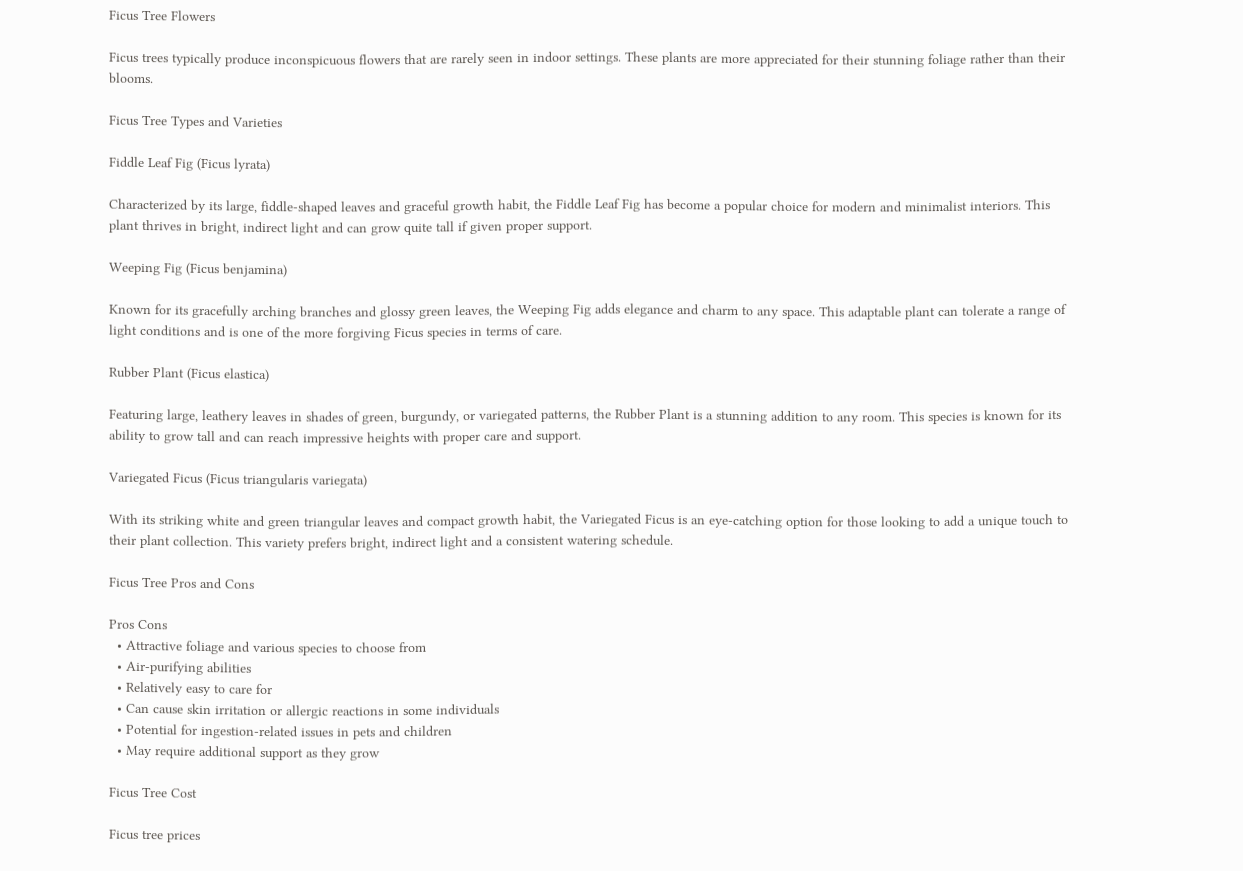Ficus Tree Flowers

Ficus trees typically produce inconspicuous flowers that are rarely seen in indoor settings. These plants are more appreciated for their stunning foliage rather than their blooms.

Ficus Tree Types and Varieties

Fiddle Leaf Fig (Ficus lyrata)

Characterized by its large, fiddle-shaped leaves and graceful growth habit, the Fiddle Leaf Fig has become a popular choice for modern and minimalist interiors. This plant thrives in bright, indirect light and can grow quite tall if given proper support.

Weeping Fig (Ficus benjamina)

Known for its gracefully arching branches and glossy green leaves, the Weeping Fig adds elegance and charm to any space. This adaptable plant can tolerate a range of light conditions and is one of the more forgiving Ficus species in terms of care.

Rubber Plant (Ficus elastica)

Featuring large, leathery leaves in shades of green, burgundy, or variegated patterns, the Rubber Plant is a stunning addition to any room. This species is known for its ability to grow tall and can reach impressive heights with proper care and support.

Variegated Ficus (Ficus triangularis variegata)

With its striking white and green triangular leaves and compact growth habit, the Variegated Ficus is an eye-catching option for those looking to add a unique touch to their plant collection. This variety prefers bright, indirect light and a consistent watering schedule.

Ficus Tree Pros and Cons

Pros Cons
  • Attractive foliage and various species to choose from
  • Air-purifying abilities
  • Relatively easy to care for
  • Can cause skin irritation or allergic reactions in some individuals
  • Potential for ingestion-related issues in pets and children
  • May require additional support as they grow

Ficus Tree Cost

Ficus tree prices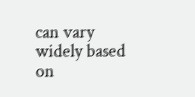can vary widely based on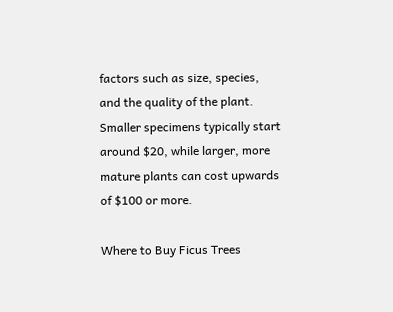factors such as size, species, and the quality of the plant. Smaller specimens typically start around $20, while larger, more mature plants can cost upwards of $100 or more.

Where to Buy Ficus Trees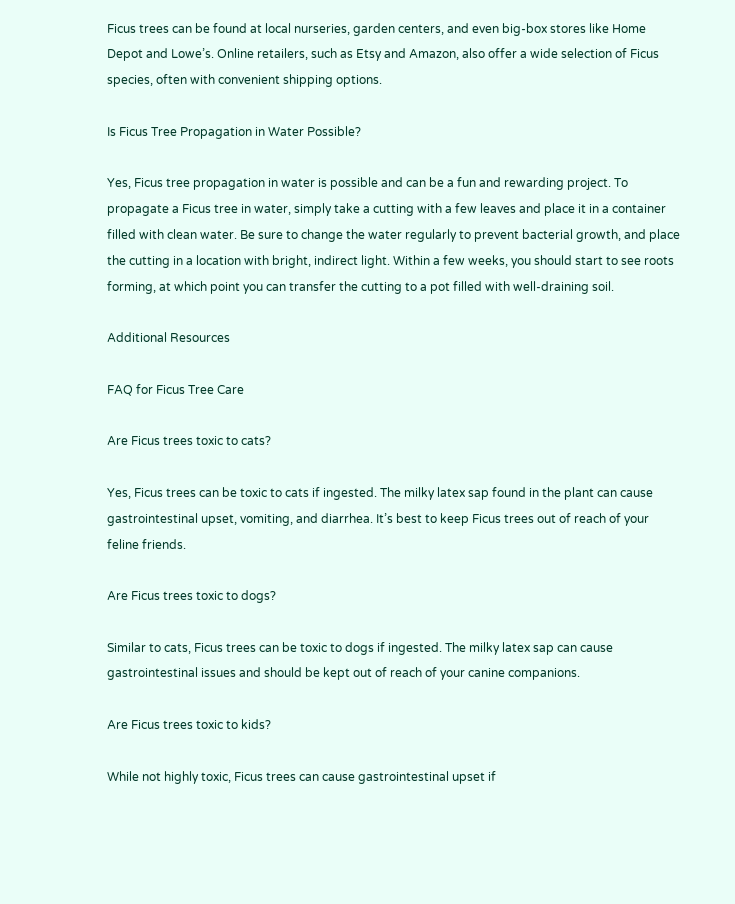Ficus trees can be found at local nurseries, garden centers, and even big-box stores like Home Depot and Lowe’s. Online retailers, such as Etsy and Amazon, also offer a wide selection of Ficus species, often with convenient shipping options.

Is Ficus Tree Propagation in Water Possible?

Yes, Ficus tree propagation in water is possible and can be a fun and rewarding project. To propagate a Ficus tree in water, simply take a cutting with a few leaves and place it in a container filled with clean water. Be sure to change the water regularly to prevent bacterial growth, and place the cutting in a location with bright, indirect light. Within a few weeks, you should start to see roots forming, at which point you can transfer the cutting to a pot filled with well-draining soil.

Additional Resources

FAQ for Ficus Tree Care

Are Ficus trees toxic to cats?

Yes, Ficus trees can be toxic to cats if ingested. The milky latex sap found in the plant can cause gastrointestinal upset, vomiting, and diarrhea. It’s best to keep Ficus trees out of reach of your feline friends.

Are Ficus trees toxic to dogs?

Similar to cats, Ficus trees can be toxic to dogs if ingested. The milky latex sap can cause gastrointestinal issues and should be kept out of reach of your canine companions.

Are Ficus trees toxic to kids?

While not highly toxic, Ficus trees can cause gastrointestinal upset if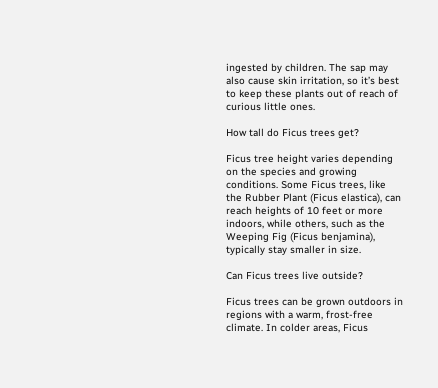ingested by children. The sap may also cause skin irritation, so it’s best to keep these plants out of reach of curious little ones.

How tall do Ficus trees get?

Ficus tree height varies depending on the species and growing conditions. Some Ficus trees, like the Rubber Plant (Ficus elastica), can reach heights of 10 feet or more indoors, while others, such as the Weeping Fig (Ficus benjamina), typically stay smaller in size.

Can Ficus trees live outside?

Ficus trees can be grown outdoors in regions with a warm, frost-free climate. In colder areas, Ficus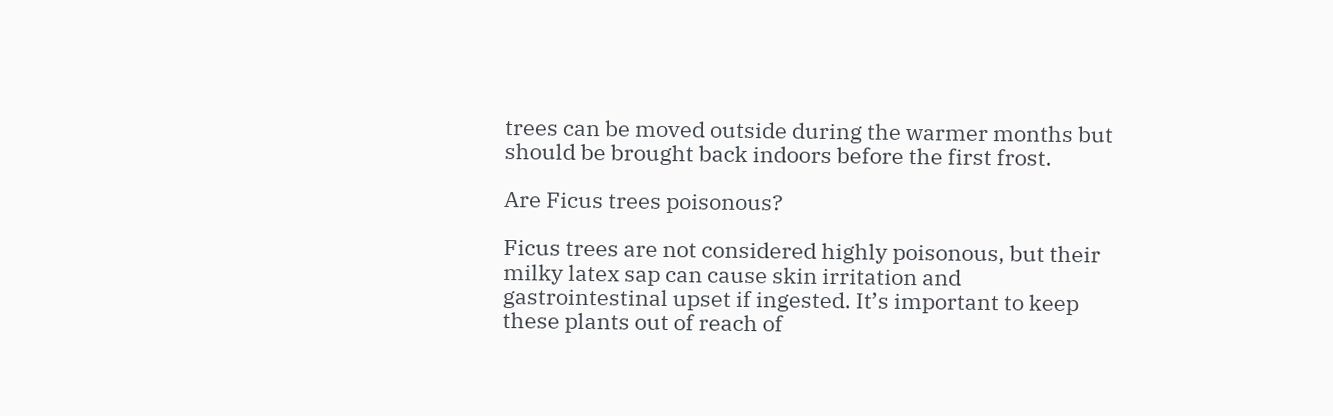trees can be moved outside during the warmer months but should be brought back indoors before the first frost.

Are Ficus trees poisonous?

Ficus trees are not considered highly poisonous, but their milky latex sap can cause skin irritation and gastrointestinal upset if ingested. It’s important to keep these plants out of reach of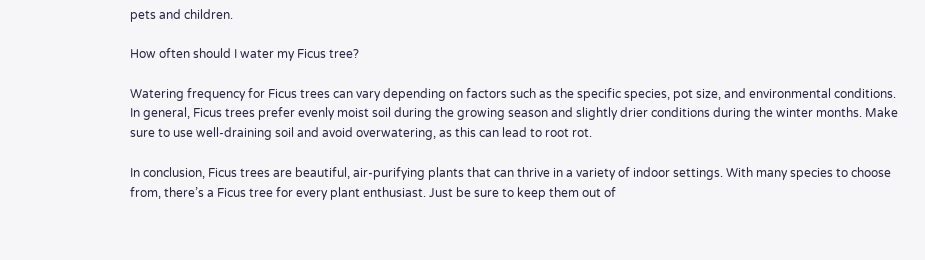pets and children.

How often should I water my Ficus tree?

Watering frequency for Ficus trees can vary depending on factors such as the specific species, pot size, and environmental conditions. In general, Ficus trees prefer evenly moist soil during the growing season and slightly drier conditions during the winter months. Make sure to use well-draining soil and avoid overwatering, as this can lead to root rot.

In conclusion, Ficus trees are beautiful, air-purifying plants that can thrive in a variety of indoor settings. With many species to choose from, there’s a Ficus tree for every plant enthusiast. Just be sure to keep them out of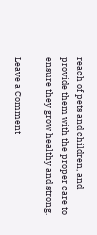reach of pets and children, and provide them with the proper care to ensure they grow healthy and strong.

Leave a Comment